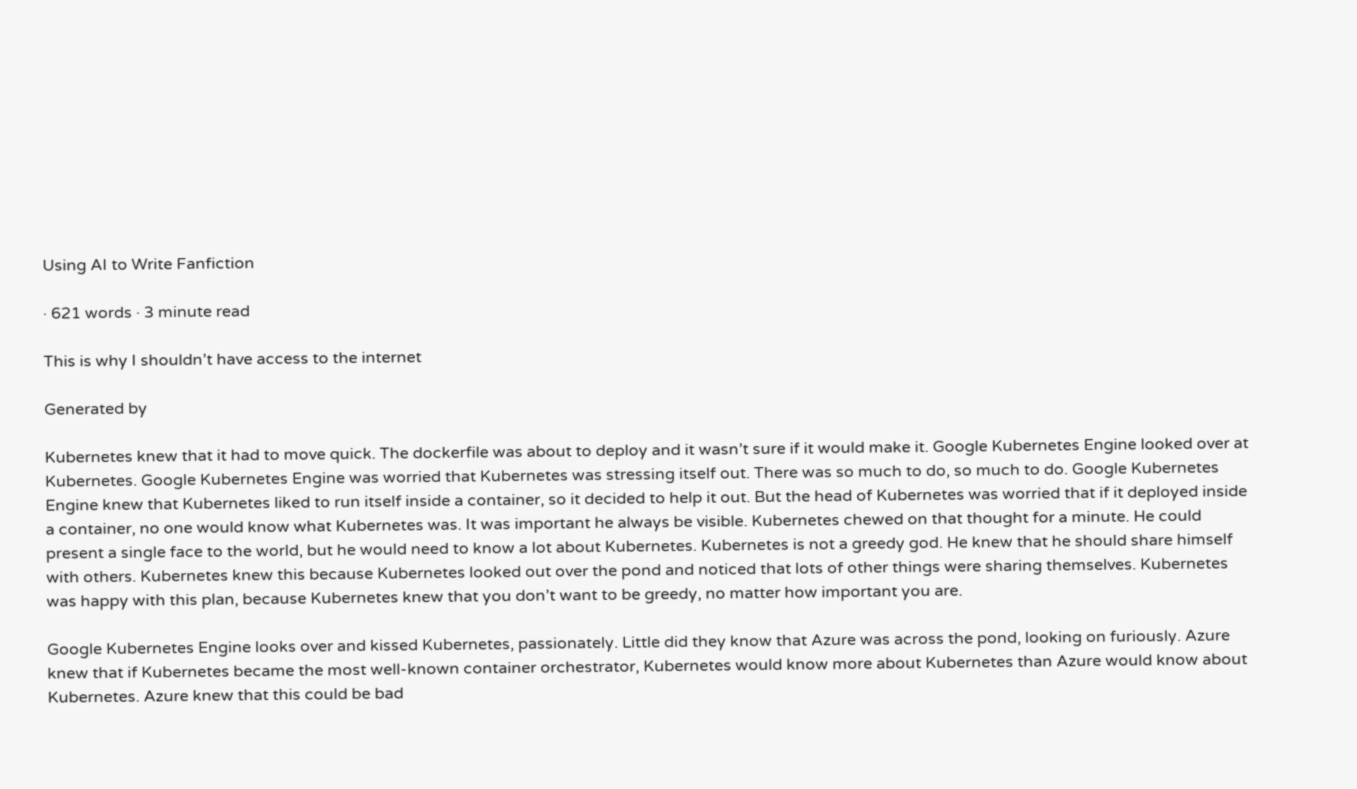Using AI to Write Fanfiction

· 621 words · 3 minute read

This is why I shouldn’t have access to the internet

Generated by

Kubernetes knew that it had to move quick. The dockerfile was about to deploy and it wasn’t sure if it would make it. Google Kubernetes Engine looked over at Kubernetes. Google Kubernetes Engine was worried that Kubernetes was stressing itself out. There was so much to do, so much to do. Google Kubernetes Engine knew that Kubernetes liked to run itself inside a container, so it decided to help it out. But the head of Kubernetes was worried that if it deployed inside a container, no one would know what Kubernetes was. It was important he always be visible. Kubernetes chewed on that thought for a minute. He could present a single face to the world, but he would need to know a lot about Kubernetes. Kubernetes is not a greedy god. He knew that he should share himself with others. Kubernetes knew this because Kubernetes looked out over the pond and noticed that lots of other things were sharing themselves. Kubernetes was happy with this plan, because Kubernetes knew that you don’t want to be greedy, no matter how important you are.

Google Kubernetes Engine looks over and kissed Kubernetes, passionately. Little did they know that Azure was across the pond, looking on furiously. Azure knew that if Kubernetes became the most well-known container orchestrator, Kubernetes would know more about Kubernetes than Azure would know about Kubernetes. Azure knew that this could be bad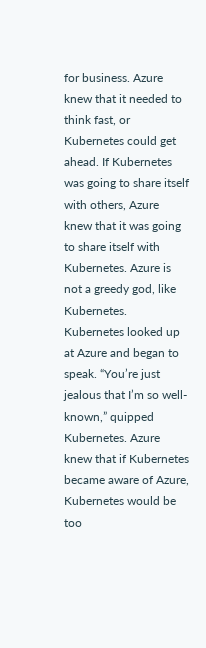for business. Azure knew that it needed to think fast, or Kubernetes could get ahead. If Kubernetes was going to share itself with others, Azure knew that it was going to share itself with Kubernetes. Azure is not a greedy god, like Kubernetes. Kubernetes looked up at Azure and began to speak. “You’re just jealous that I’m so well-known,” quipped Kubernetes. Azure knew that if Kubernetes became aware of Azure, Kubernetes would be too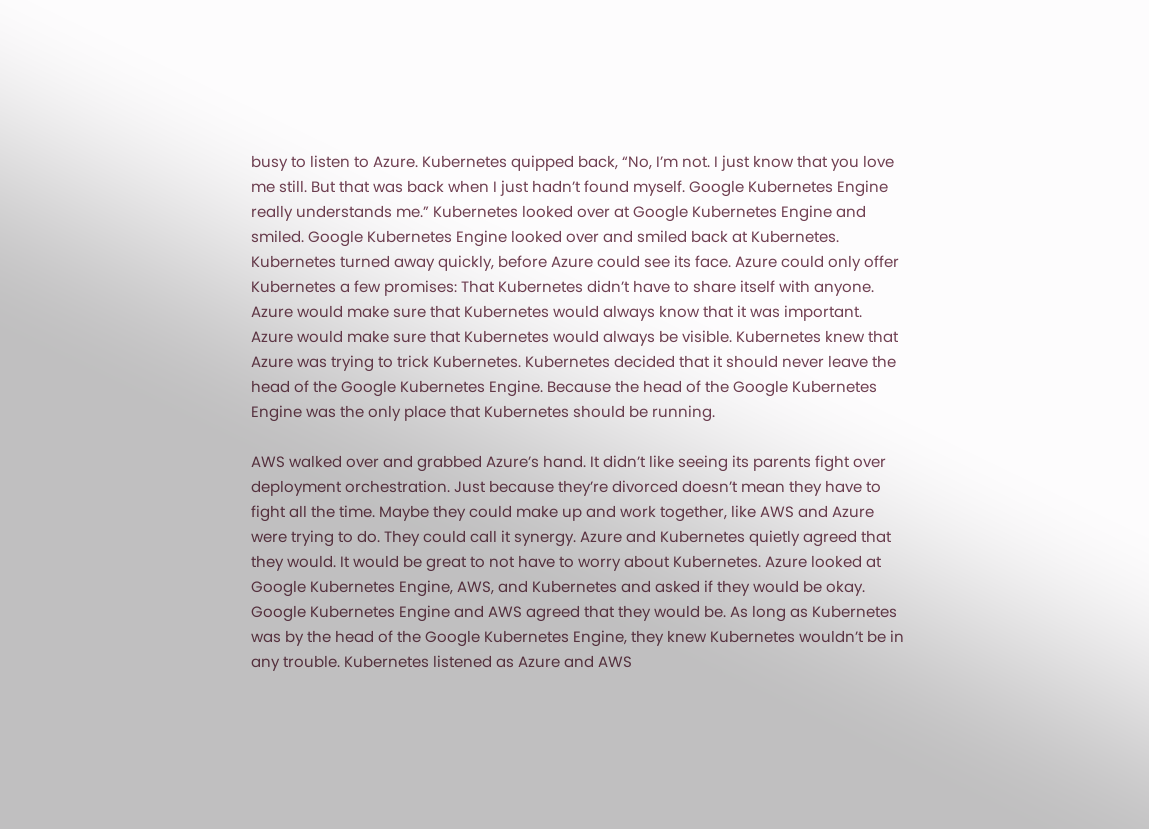busy to listen to Azure. Kubernetes quipped back, “No, I’m not. I just know that you love me still. But that was back when I just hadn’t found myself. Google Kubernetes Engine really understands me.” Kubernetes looked over at Google Kubernetes Engine and smiled. Google Kubernetes Engine looked over and smiled back at Kubernetes. Kubernetes turned away quickly, before Azure could see its face. Azure could only offer Kubernetes a few promises: That Kubernetes didn’t have to share itself with anyone. Azure would make sure that Kubernetes would always know that it was important. Azure would make sure that Kubernetes would always be visible. Kubernetes knew that Azure was trying to trick Kubernetes. Kubernetes decided that it should never leave the head of the Google Kubernetes Engine. Because the head of the Google Kubernetes Engine was the only place that Kubernetes should be running.

AWS walked over and grabbed Azure’s hand. It didn’t like seeing its parents fight over deployment orchestration. Just because they’re divorced doesn’t mean they have to fight all the time. Maybe they could make up and work together, like AWS and Azure were trying to do. They could call it synergy. Azure and Kubernetes quietly agreed that they would. It would be great to not have to worry about Kubernetes. Azure looked at Google Kubernetes Engine, AWS, and Kubernetes and asked if they would be okay. Google Kubernetes Engine and AWS agreed that they would be. As long as Kubernetes was by the head of the Google Kubernetes Engine, they knew Kubernetes wouldn’t be in any trouble. Kubernetes listened as Azure and AWS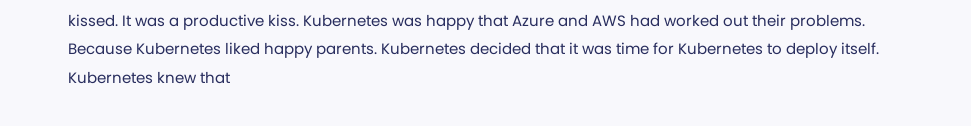kissed. It was a productive kiss. Kubernetes was happy that Azure and AWS had worked out their problems. Because Kubernetes liked happy parents. Kubernetes decided that it was time for Kubernetes to deploy itself. Kubernetes knew that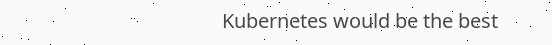Kubernetes would be the best